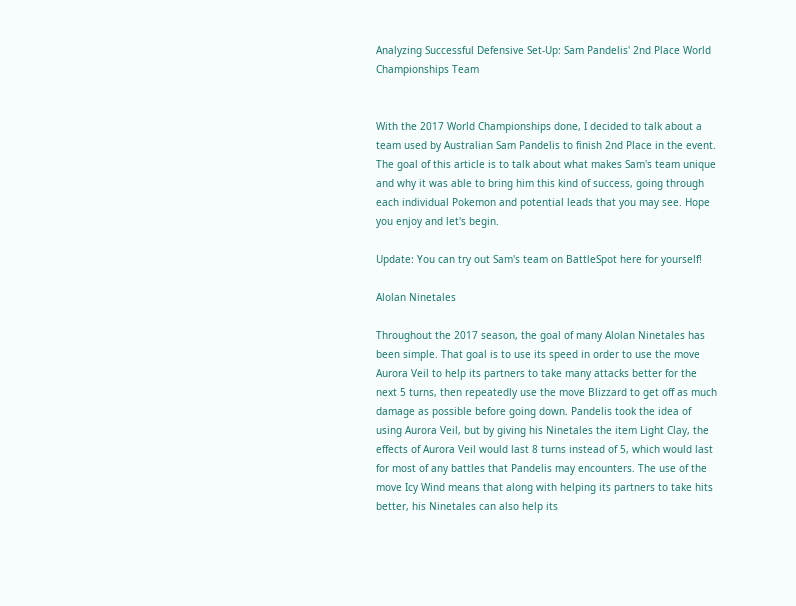Analyzing Successful Defensive Set-Up: Sam Pandelis' 2nd Place World Championships Team


With the 2017 World Championships done, I decided to talk about a team used by Australian Sam Pandelis to finish 2nd Place in the event. The goal of this article is to talk about what makes Sam's team unique and why it was able to bring him this kind of success, going through each individual Pokemon and potential leads that you may see. Hope you enjoy and let's begin.

Update: You can try out Sam's team on BattleSpot here for yourself!

Alolan Ninetales

Throughout the 2017 season, the goal of many Alolan Ninetales has been simple. That goal is to use its speed in order to use the move Aurora Veil to help its partners to take many attacks better for the next 5 turns, then repeatedly use the move Blizzard to get off as much damage as possible before going down. Pandelis took the idea of using Aurora Veil, but by giving his Ninetales the item Light Clay, the effects of Aurora Veil would last 8 turns instead of 5, which would last for most of any battles that Pandelis may encounters. The use of the move Icy Wind means that along with helping its partners to take hits better, his Ninetales can also help its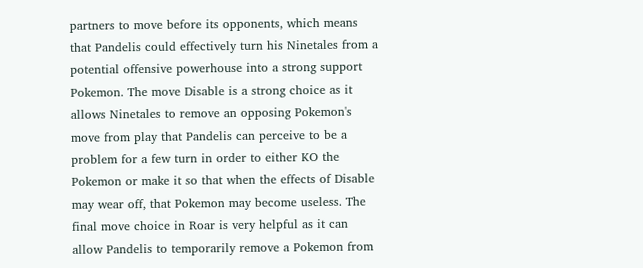partners to move before its opponents, which means that Pandelis could effectively turn his Ninetales from a potential offensive powerhouse into a strong support Pokemon. The move Disable is a strong choice as it allows Ninetales to remove an opposing Pokemon's move from play that Pandelis can perceive to be a problem for a few turn in order to either KO the Pokemon or make it so that when the effects of Disable may wear off, that Pokemon may become useless. The final move choice in Roar is very helpful as it can allow Pandelis to temporarily remove a Pokemon from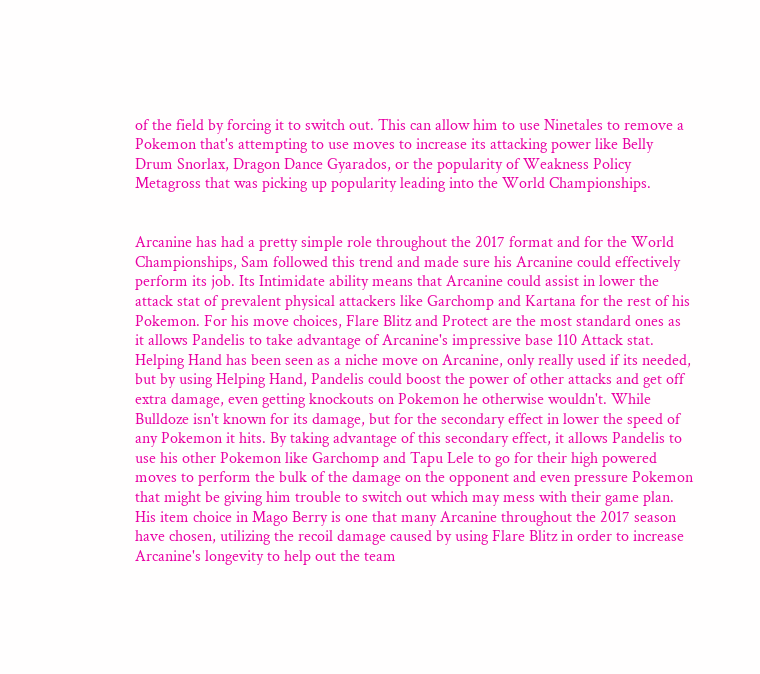of the field by forcing it to switch out. This can allow him to use Ninetales to remove a Pokemon that's attempting to use moves to increase its attacking power like Belly Drum Snorlax, Dragon Dance Gyarados, or the popularity of Weakness Policy Metagross that was picking up popularity leading into the World Championships.


Arcanine has had a pretty simple role throughout the 2017 format and for the World Championships, Sam followed this trend and made sure his Arcanine could effectively perform its job. Its Intimidate ability means that Arcanine could assist in lower the attack stat of prevalent physical attackers like Garchomp and Kartana for the rest of his Pokemon. For his move choices, Flare Blitz and Protect are the most standard ones as it allows Pandelis to take advantage of Arcanine's impressive base 110 Attack stat. Helping Hand has been seen as a niche move on Arcanine, only really used if its needed, but by using Helping Hand, Pandelis could boost the power of other attacks and get off extra damage, even getting knockouts on Pokemon he otherwise wouldn't. While Bulldoze isn't known for its damage, but for the secondary effect in lower the speed of any Pokemon it hits. By taking advantage of this secondary effect, it allows Pandelis to use his other Pokemon like Garchomp and Tapu Lele to go for their high powered moves to perform the bulk of the damage on the opponent and even pressure Pokemon that might be giving him trouble to switch out which may mess with their game plan. His item choice in Mago Berry is one that many Arcanine throughout the 2017 season have chosen, utilizing the recoil damage caused by using Flare Blitz in order to increase Arcanine's longevity to help out the team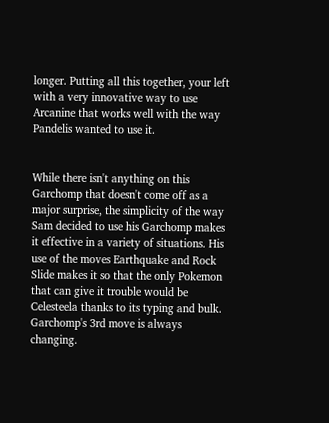longer. Putting all this together, your left with a very innovative way to use Arcanine that works well with the way Pandelis wanted to use it.


While there isn't anything on this Garchomp that doesn't come off as a major surprise, the simplicity of the way Sam decided to use his Garchomp makes it effective in a variety of situations. His use of the moves Earthquake and Rock Slide makes it so that the only Pokemon that can give it trouble would be Celesteela thanks to its typing and bulk. Garchomp's 3rd move is always changing.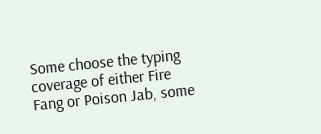Some choose the typing coverage of either Fire Fang or Poison Jab, some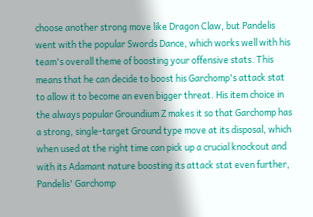choose another strong move like Dragon Claw, but Pandelis went with the popular Swords Dance, which works well with his team's overall theme of boosting your offensive stats. This means that he can decide to boost his Garchomp's attack stat to allow it to become an even bigger threat. His item choice in the always popular Groundium Z makes it so that Garchomp has a strong, single-target Ground type move at its disposal, which when used at the right time can pick up a crucial knockout and with its Adamant nature boosting its attack stat even further, Pandelis' Garchomp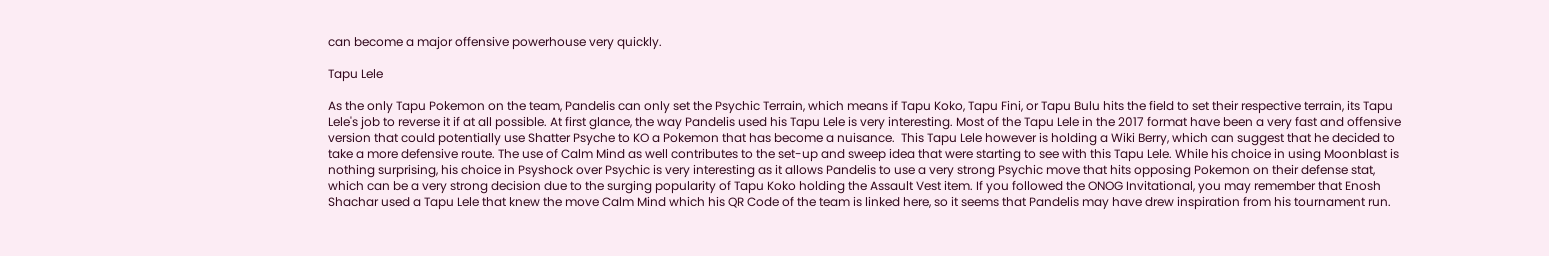can become a major offensive powerhouse very quickly.

Tapu Lele

As the only Tapu Pokemon on the team, Pandelis can only set the Psychic Terrain, which means if Tapu Koko, Tapu Fini, or Tapu Bulu hits the field to set their respective terrain, its Tapu Lele's job to reverse it if at all possible. At first glance, the way Pandelis used his Tapu Lele is very interesting. Most of the Tapu Lele in the 2017 format have been a very fast and offensive version that could potentially use Shatter Psyche to KO a Pokemon that has become a nuisance.  This Tapu Lele however is holding a Wiki Berry, which can suggest that he decided to take a more defensive route. The use of Calm Mind as well contributes to the set-up and sweep idea that were starting to see with this Tapu Lele. While his choice in using Moonblast is nothing surprising, his choice in Psyshock over Psychic is very interesting as it allows Pandelis to use a very strong Psychic move that hits opposing Pokemon on their defense stat, which can be a very strong decision due to the surging popularity of Tapu Koko holding the Assault Vest item. If you followed the ONOG Invitational, you may remember that Enosh Shachar used a Tapu Lele that knew the move Calm Mind which his QR Code of the team is linked here, so it seems that Pandelis may have drew inspiration from his tournament run.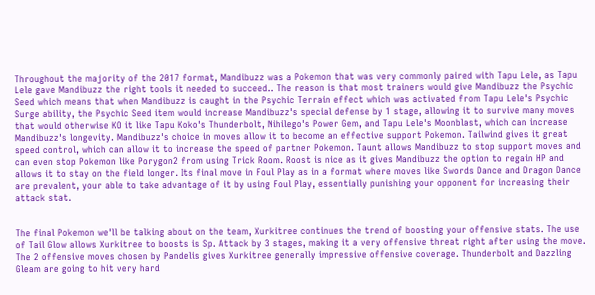Throughout the majority of the 2017 format, Mandibuzz was a Pokemon that was very commonly paired with Tapu Lele, as Tapu Lele gave Mandibuzz the right tools it needed to succeed.. The reason is that most trainers would give Mandibuzz the Psychic Seed which means that when Mandibuzz is caught in the Psychic Terrain effect which was activated from Tapu Lele's Psychic Surge ability, the Psychic Seed item would increase Mandibuzz's special defense by 1 stage, allowing it to survive many moves that would otherwise KO it like Tapu Koko's Thunderbolt, Nihilego's Power Gem, and Tapu Lele's Moonblast, which can increase Mandibuzz's longevity. Mandibuzz's choice in moves allow it to become an effective support Pokemon. Tailwind gives it great speed control, which can allow it to increase the speed of partner Pokemon. Taunt allows Mandibuzz to stop support moves and can even stop Pokemon like Porygon2 from using Trick Room. Roost is nice as it gives Mandibuzz the option to regain HP and allows it to stay on the field longer. Its final move in Foul Play as in a format where moves like Swords Dance and Dragon Dance are prevalent, your able to take advantage of it by using Foul Play, essentially punishing your opponent for increasing their attack stat.


The final Pokemon we'll be talking about on the team, Xurkitree continues the trend of boosting your offensive stats. The use of Tail Glow allows Xurkitree to boosts is Sp. Attack by 3 stages, making it a very offensive threat right after using the move. The 2 offensive moves chosen by Pandelis gives Xurkitree generally impressive offensive coverage. Thunderbolt and Dazzling Gleam are going to hit very hard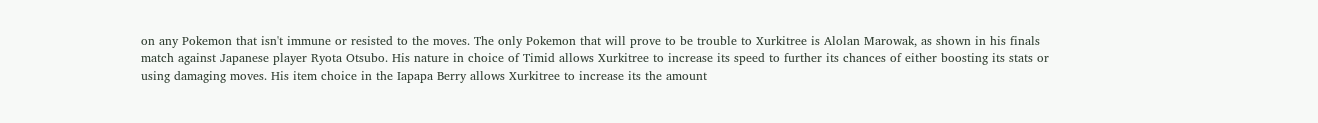on any Pokemon that isn't immune or resisted to the moves. The only Pokemon that will prove to be trouble to Xurkitree is Alolan Marowak, as shown in his finals match against Japanese player Ryota Otsubo. His nature in choice of Timid allows Xurkitree to increase its speed to further its chances of either boosting its stats or using damaging moves. His item choice in the Iapapa Berry allows Xurkitree to increase its the amount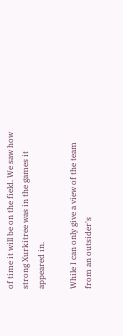of time it will be on the field. We saw how strong Xurkitree was in the games it appeared in.

While I can only give a view of the team from an outsider's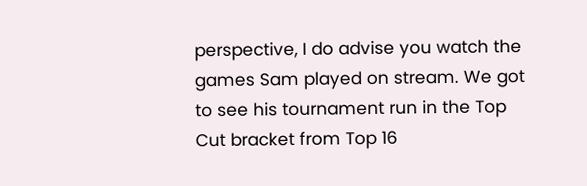perspective, I do advise you watch the games Sam played on stream. We got to see his tournament run in the Top Cut bracket from Top 16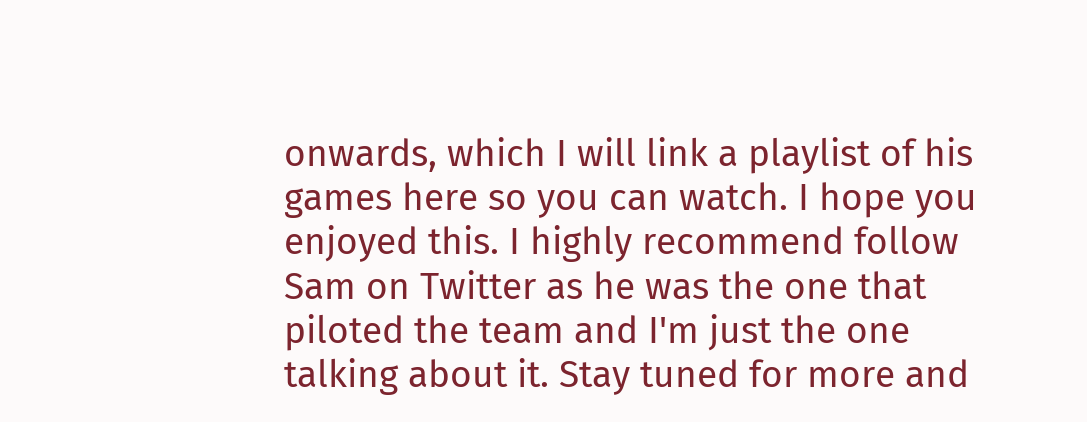onwards, which I will link a playlist of his games here so you can watch. I hope you enjoyed this. I highly recommend follow Sam on Twitter as he was the one that piloted the team and I'm just the one talking about it. Stay tuned for more and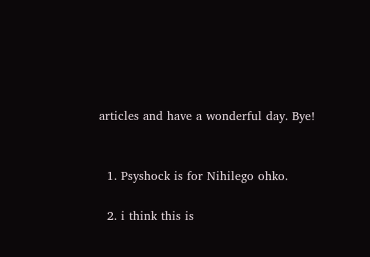articles and have a wonderful day. Bye!


  1. Psyshock is for Nihilego ohko.

  2. i think this is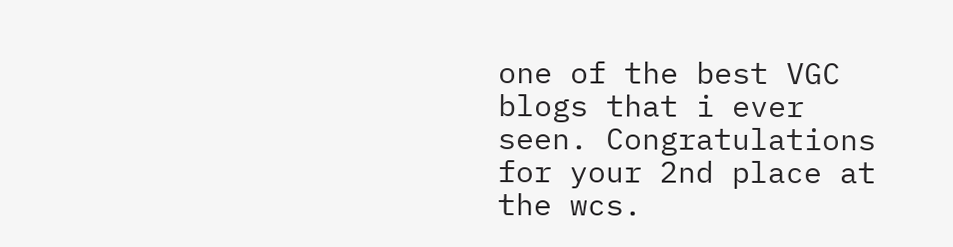one of the best VGC blogs that i ever seen. Congratulations for your 2nd place at the wcs.